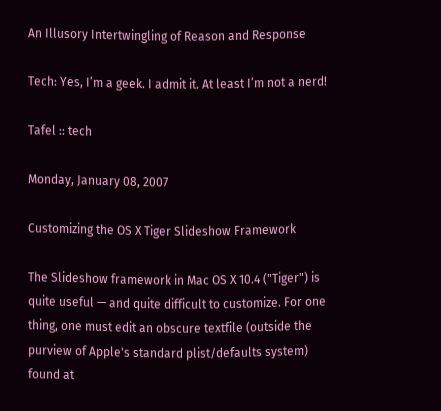An Illusory Intertwingling of Reason and Response

Tech: Yes, I’m a geek. I admit it. At least I’m not a nerd!

Tafel :: tech

Monday, January 08, 2007

Customizing the OS X Tiger Slideshow Framework

The Slideshow framework in Mac OS X 10.4 ("Tiger") is quite useful — and quite difficult to customize. For one thing, one must edit an obscure textfile (outside the purview of Apple's standard plist/defaults system) found at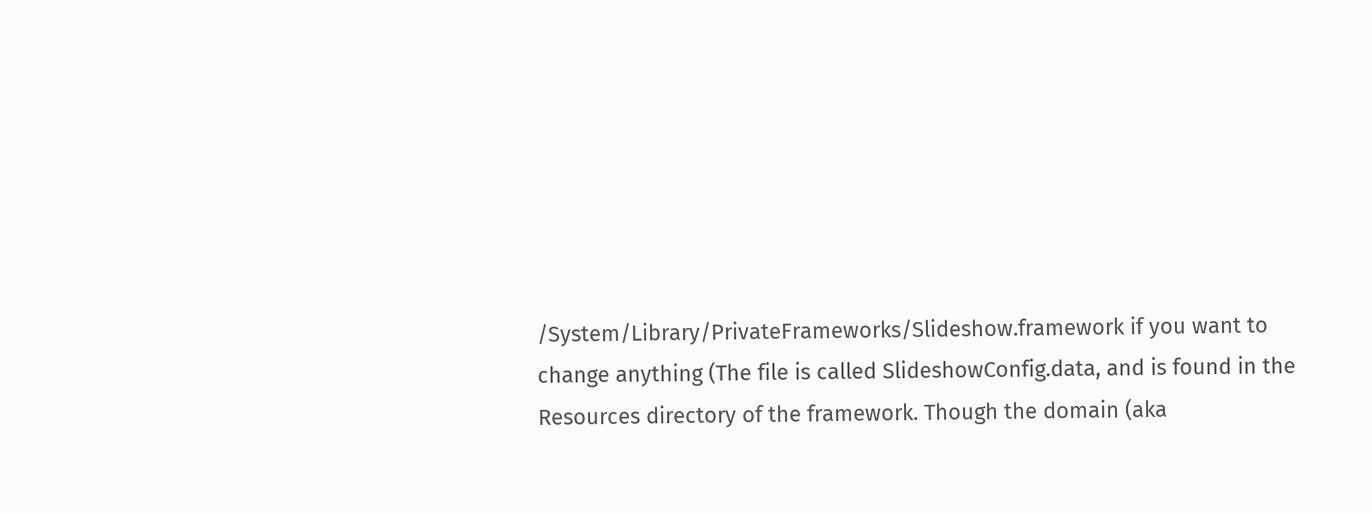/System/Library/PrivateFrameworks/Slideshow.framework if you want to change anything (The file is called SlideshowConfig.data, and is found in the Resources directory of the framework. Though the domain (aka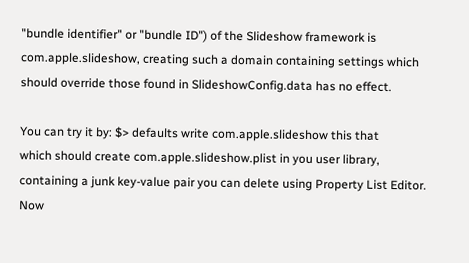"bundle identifier" or "bundle ID") of the Slideshow framework is com.apple.slideshow, creating such a domain containing settings which should override those found in SlideshowConfig.data has no effect.

You can try it by: $> defaults write com.apple.slideshow this that
which should create com.apple.slideshow.plist in you user library, containing a junk key-value pair you can delete using Property List Editor. Now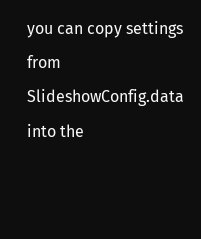you can copy settings from SlideshowConfig.data into the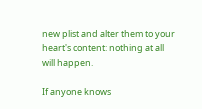new plist and alter them to your heart's content: nothing at all will happen.

If anyone knows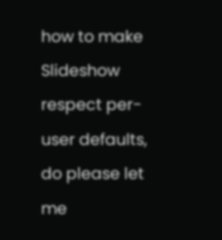how to make Slideshow respect per-user defaults, do please let me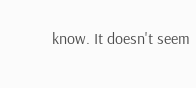know. It doesn't seem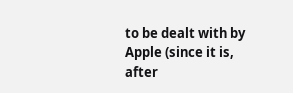to be dealt with by Apple (since it is, after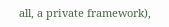all, a private framework),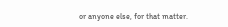or anyone else, for that matter.